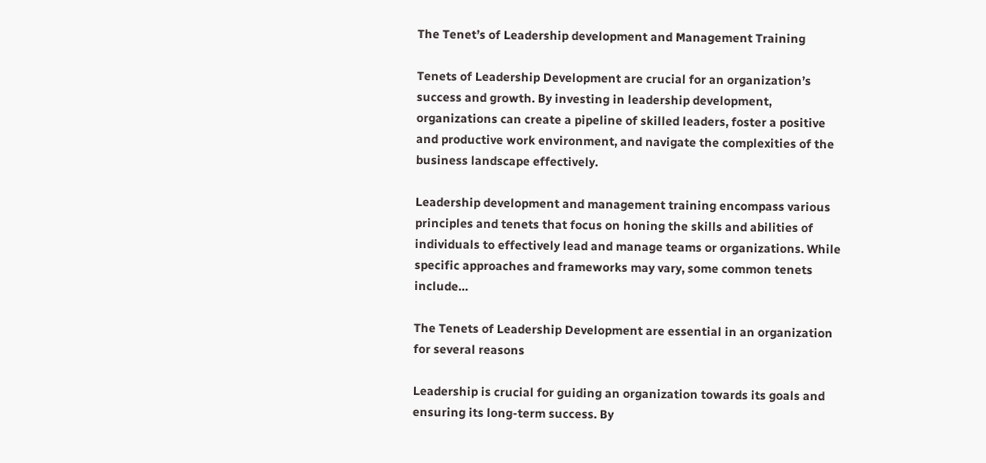The Tenet’s of Leadership development and Management Training

Tenets of Leadership Development are crucial for an organization’s success and growth. By investing in leadership development, organizations can create a pipeline of skilled leaders, foster a positive and productive work environment, and navigate the complexities of the business landscape effectively.

Leadership development and management training encompass various principles and tenets that focus on honing the skills and abilities of individuals to effectively lead and manage teams or organizations. While specific approaches and frameworks may vary, some common tenets include…

The Tenets of Leadership Development are essential in an organization for several reasons

Leadership is crucial for guiding an organization towards its goals and ensuring its long-term success. By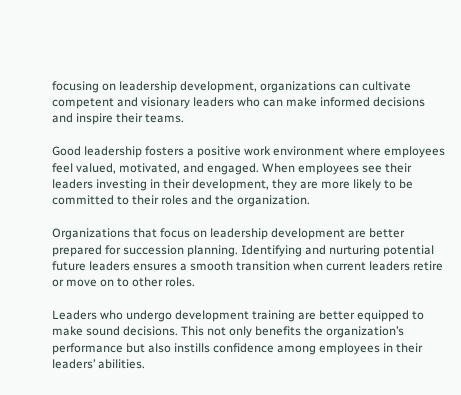focusing on leadership development, organizations can cultivate competent and visionary leaders who can make informed decisions and inspire their teams.

Good leadership fosters a positive work environment where employees feel valued, motivated, and engaged. When employees see their leaders investing in their development, they are more likely to be committed to their roles and the organization.

Organizations that focus on leadership development are better prepared for succession planning. Identifying and nurturing potential future leaders ensures a smooth transition when current leaders retire or move on to other roles.

Leaders who undergo development training are better equipped to make sound decisions. This not only benefits the organization’s performance but also instills confidence among employees in their leaders’ abilities.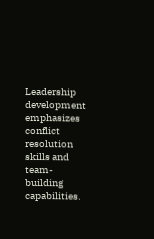Leadership development emphasizes conflict resolution skills and team-building capabilities.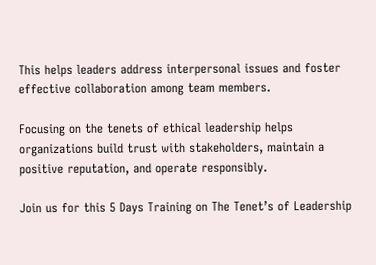This helps leaders address interpersonal issues and foster effective collaboration among team members.

Focusing on the tenets of ethical leadership helps organizations build trust with stakeholders, maintain a positive reputation, and operate responsibly.

Join us for this 5 Days Training on The Tenet’s of Leadership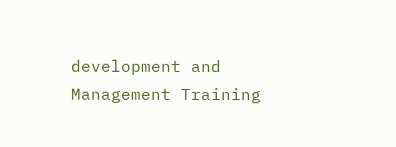development and Management Training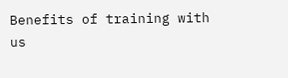Benefits of training with us